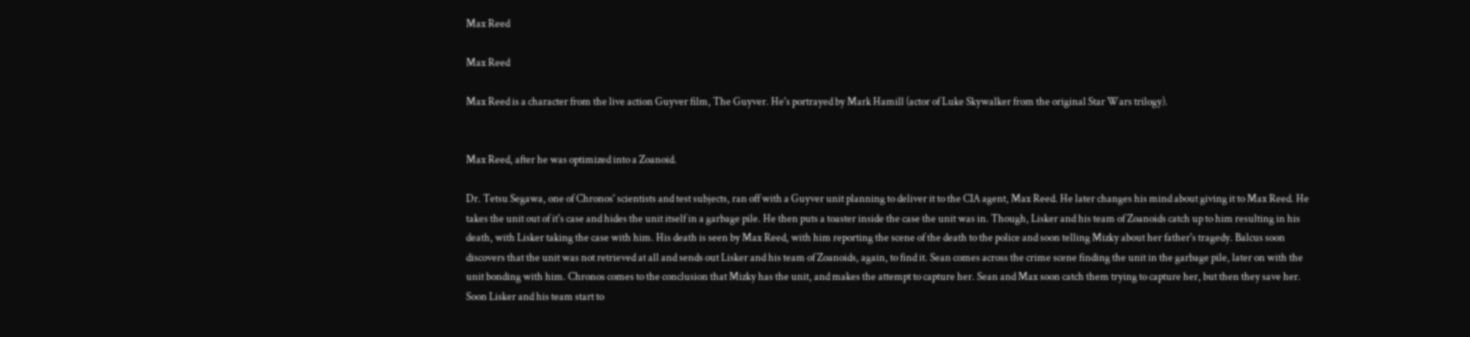Max Reed

Max Reed

Max Reed is a character from the live action Guyver film, The Guyver. He's portrayed by Mark Hamill (actor of Luke Skywalker from the original Star Wars trilogy).


Max Reed, after he was optimized into a Zoanoid.

Dr. Tetsu Segawa, one of Chronos' scientists and test subjects, ran off with a Guyver unit planning to deliver it to the CIA agent, Max Reed. He later changes his mind about giving it to Max Reed. He takes the unit out of it's case and hides the unit itself in a garbage pile. He then puts a toaster inside the case the unit was in. Though, Lisker and his team of Zoanoids catch up to him resulting in his death, with Lisker taking the case with him. His death is seen by Max Reed, with him reporting the scene of the death to the police and soon telling Mizky about her father's tragedy. Balcus soon discovers that the unit was not retrieved at all and sends out Lisker and his team of Zoanoids, again, to find it. Sean comes across the crime scene finding the unit in the garbage pile, later on with the unit bonding with him. Chronos comes to the conclusion that Mizky has the unit, and makes the attempt to capture her. Sean and Max soon catch them trying to capture her, but then they save her. Soon Lisker and his team start to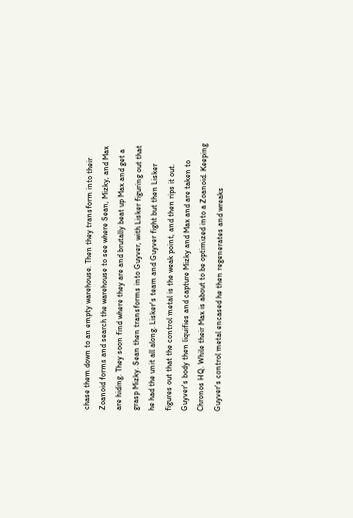chase them down to an empty warehouse. Then they transform into their Zoanoid forms and search the warehouse to see where Sean, Mizky, and Max are hiding. They soon find where they are and brutally beat up Max and get a grasp Mizky. Sean then transforms into Guyver, with Lisker figuring out that he had the unit all along. Lisker's team and Guyver fight but then Lisker figures out that the control metal is the weak point, and then rips it out. Guyver's body then liquifies and capture Mizky and Max and are taken to Chronos HQ. While their Max is about to be optimized into a Zoanoid. Keeping Guyver's control metal encased he then regenerates and wreaks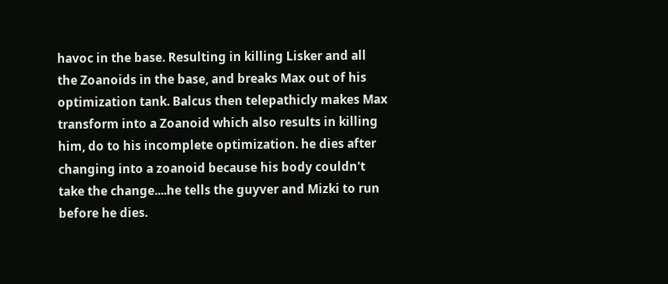havoc in the base. Resulting in killing Lisker and all the Zoanoids in the base, and breaks Max out of his optimization tank. Balcus then telepathicly makes Max transform into a Zoanoid which also results in killing him, do to his incomplete optimization. he dies after changing into a zoanoid because his body couldn't take the change....he tells the guyver and Mizki to run before he dies.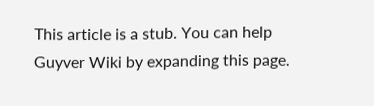This article is a stub. You can help Guyver Wiki by expanding this page.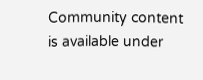Community content is available under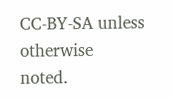CC-BY-SA unless otherwise noted.